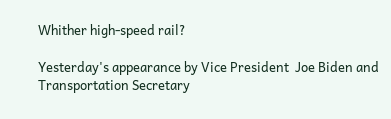Whither high-speed rail?

Yesterday's appearance by Vice President  Joe Biden and Transportation Secretary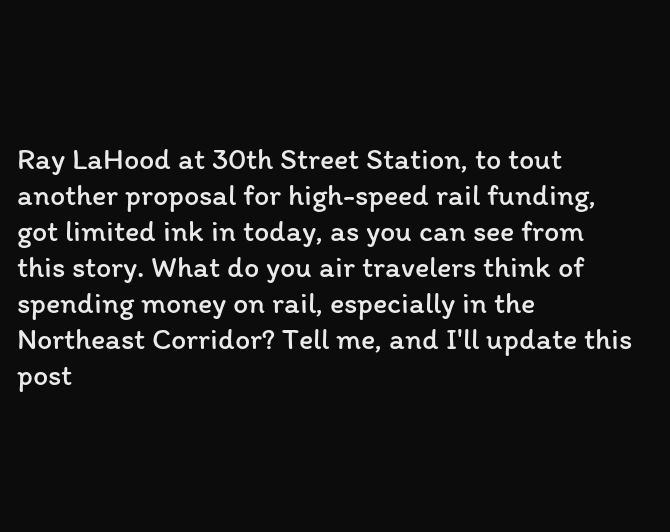Ray LaHood at 30th Street Station, to tout another proposal for high-speed rail funding, got limited ink in today, as you can see from this story. What do you air travelers think of spending money on rail, especially in the Northeast Corridor? Tell me, and I'll update this post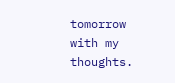tomorrow with my thoughts.